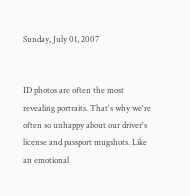Sunday, July 01, 2007


ID photos are often the most revealing portraits. That's why we're often so unhappy about our driver's license and passport mugshots. Like an emotional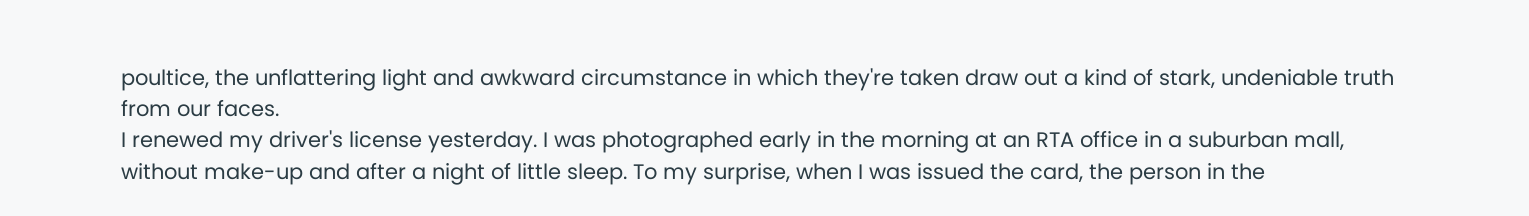poultice, the unflattering light and awkward circumstance in which they're taken draw out a kind of stark, undeniable truth from our faces.
I renewed my driver's license yesterday. I was photographed early in the morning at an RTA office in a suburban mall, without make-up and after a night of little sleep. To my surprise, when I was issued the card, the person in the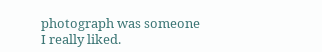photograph was someone I really liked.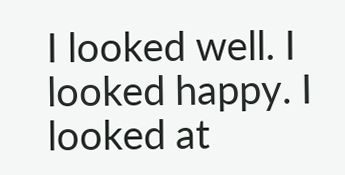I looked well. I looked happy. I looked at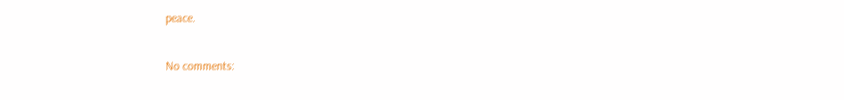peace.

No comments: